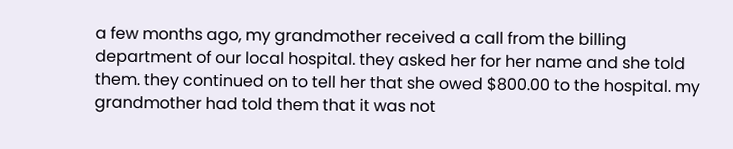a few months ago, my grandmother received a call from the billing department of our local hospital. they asked her for her name and she told them. they continued on to tell her that she owed $800.00 to the hospital. my grandmother had told them that it was not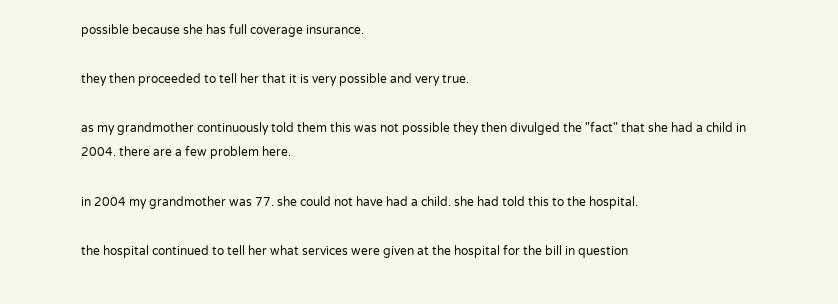possible because she has full coverage insurance.

they then proceeded to tell her that it is very possible and very true.

as my grandmother continuously told them this was not possible they then divulged the "fact" that she had a child in 2004. there are a few problem here.

in 2004 my grandmother was 77. she could not have had a child. she had told this to the hospital.

the hospital continued to tell her what services were given at the hospital for the bill in question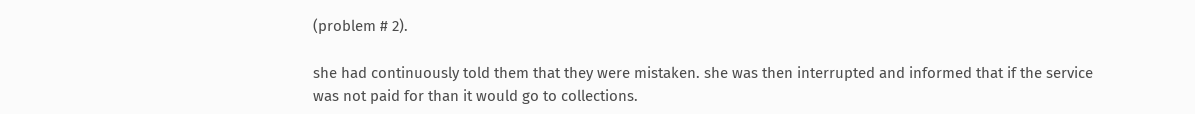(problem # 2).

she had continuously told them that they were mistaken. she was then interrupted and informed that if the service was not paid for than it would go to collections.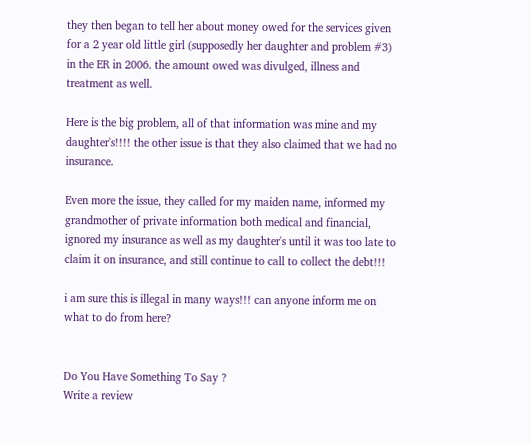they then began to tell her about money owed for the services given for a 2 year old little girl (supposedly her daughter and problem #3) in the ER in 2006. the amount owed was divulged, illness and treatment as well.

Here is the big problem, all of that information was mine and my daughter's!!!! the other issue is that they also claimed that we had no insurance.

Even more the issue, they called for my maiden name, informed my grandmother of private information both medical and financial, ignored my insurance as well as my daughter's until it was too late to claim it on insurance, and still continue to call to collect the debt!!!

i am sure this is illegal in many ways!!! can anyone inform me on what to do from here?


Do You Have Something To Say ?
Write a review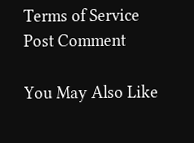Terms of Service
Post Comment

You May Also Like